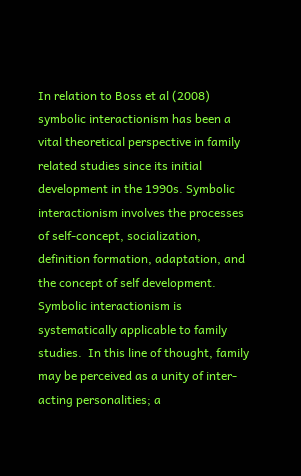In relation to Boss et al (2008) symbolic interactionism has been a vital theoretical perspective in family related studies since its initial development in the 1990s. Symbolic interactionism involves the processes of self-concept, socialization, definition formation, adaptation, and the concept of self development. Symbolic interactionism is systematically applicable to family studies.  In this line of thought, family may be perceived as a unity of inter-acting personalities; a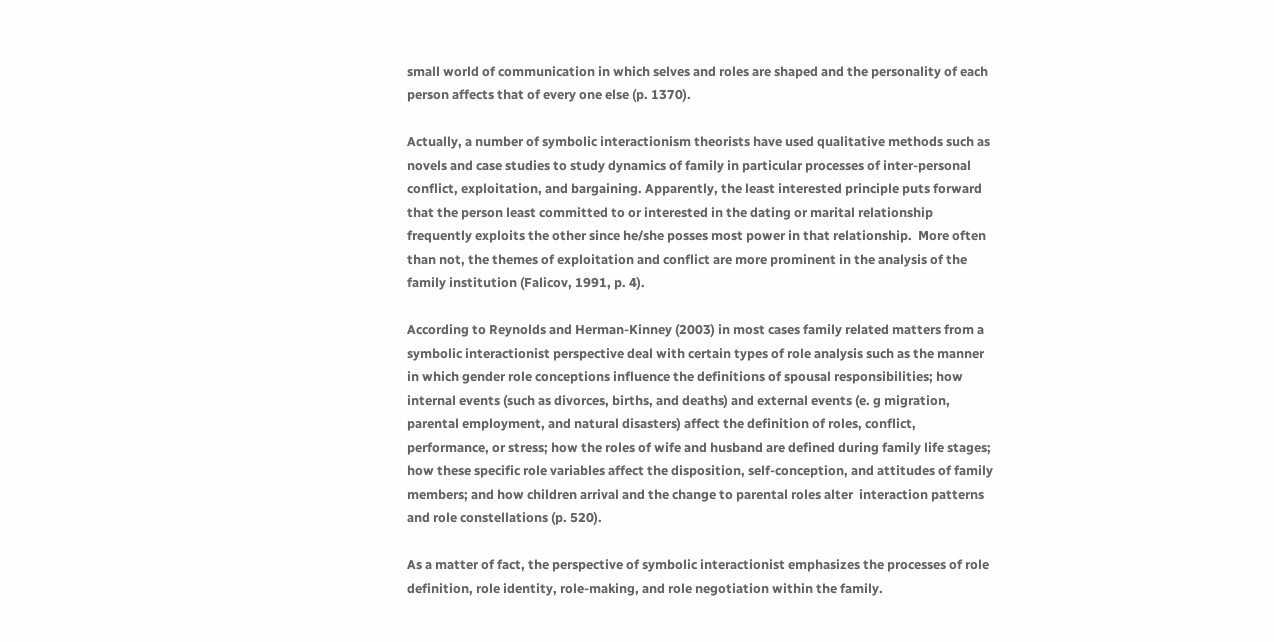small world of communication in which selves and roles are shaped and the personality of each person affects that of every one else (p. 1370).

Actually, a number of symbolic interactionism theorists have used qualitative methods such as novels and case studies to study dynamics of family in particular processes of inter-personal conflict, exploitation, and bargaining. Apparently, the least interested principle puts forward that the person least committed to or interested in the dating or marital relationship frequently exploits the other since he/she posses most power in that relationship.  More often than not, the themes of exploitation and conflict are more prominent in the analysis of the family institution (Falicov, 1991, p. 4).

According to Reynolds and Herman-Kinney (2003) in most cases family related matters from a symbolic interactionist perspective deal with certain types of role analysis such as the manner in which gender role conceptions influence the definitions of spousal responsibilities; how internal events (such as divorces, births, and deaths) and external events (e. g migration, parental employment, and natural disasters) affect the definition of roles, conflict, performance, or stress; how the roles of wife and husband are defined during family life stages; how these specific role variables affect the disposition, self-conception, and attitudes of family members; and how children arrival and the change to parental roles alter  interaction patterns and role constellations (p. 520).

As a matter of fact, the perspective of symbolic interactionist emphasizes the processes of role definition, role identity, role-making, and role negotiation within the family.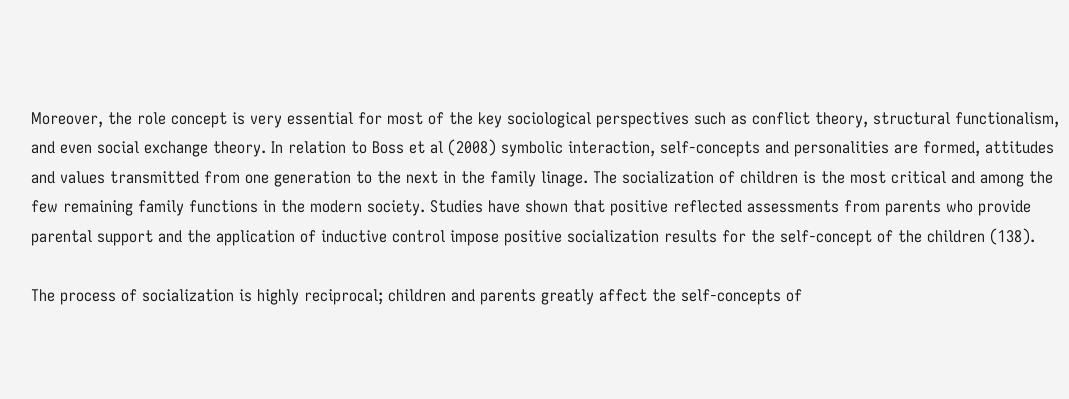Moreover, the role concept is very essential for most of the key sociological perspectives such as conflict theory, structural functionalism, and even social exchange theory. In relation to Boss et al (2008) symbolic interaction, self-concepts and personalities are formed, attitudes and values transmitted from one generation to the next in the family linage. The socialization of children is the most critical and among the few remaining family functions in the modern society. Studies have shown that positive reflected assessments from parents who provide parental support and the application of inductive control impose positive socialization results for the self-concept of the children (138).

The process of socialization is highly reciprocal; children and parents greatly affect the self-concepts of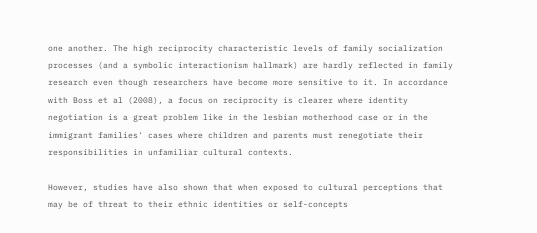one another. The high reciprocity characteristic levels of family socialization processes (and a symbolic interactionism hallmark) are hardly reflected in family research even though researchers have become more sensitive to it. In accordance with Boss et al (2008), a focus on reciprocity is clearer where identity negotiation is a great problem like in the lesbian motherhood case or in the immigrant families' cases where children and parents must renegotiate their responsibilities in unfamiliar cultural contexts.

However, studies have also shown that when exposed to cultural perceptions that may be of threat to their ethnic identities or self-concepts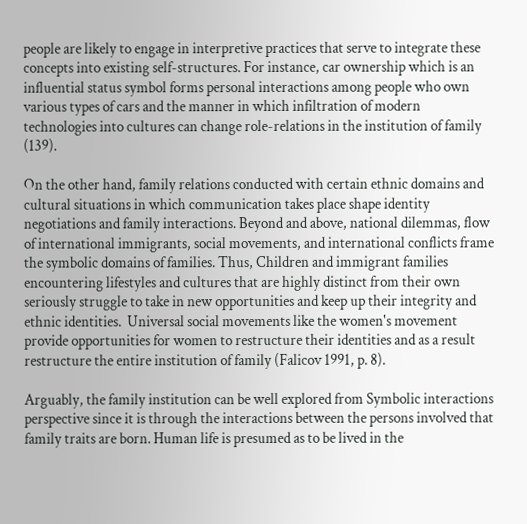people are likely to engage in interpretive practices that serve to integrate these concepts into existing self-structures. For instance, car ownership which is an influential status symbol forms personal interactions among people who own various types of cars and the manner in which infiltration of modern technologies into cultures can change role-relations in the institution of family (139).

On the other hand, family relations conducted with certain ethnic domains and cultural situations in which communication takes place shape identity negotiations and family interactions. Beyond and above, national dilemmas, flow of international immigrants, social movements, and international conflicts frame the symbolic domains of families. Thus, Children and immigrant families encountering lifestyles and cultures that are highly distinct from their own seriously struggle to take in new opportunities and keep up their integrity and ethnic identities.  Universal social movements like the women's movement provide opportunities for women to restructure their identities and as a result restructure the entire institution of family (Falicov 1991, p. 8).

Arguably, the family institution can be well explored from Symbolic interactions perspective since it is through the interactions between the persons involved that family traits are born. Human life is presumed as to be lived in the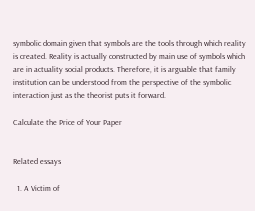symbolic domain given that symbols are the tools through which reality is created. Reality is actually constructed by main use of symbols which are in actuality social products. Therefore, it is arguable that family institution can be understood from the perspective of the symbolic interaction just as the theorist puts it forward.

Calculate the Price of Your Paper


Related essays

  1. A Victim of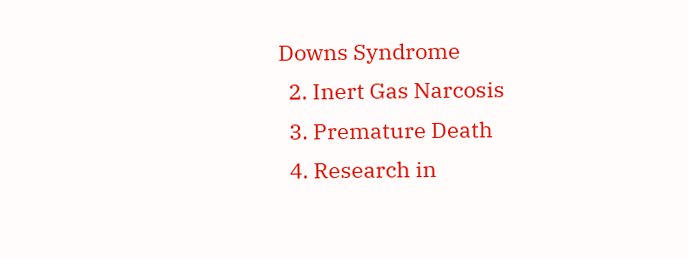Downs Syndrome
  2. Inert Gas Narcosis
  3. Premature Death
  4. Research in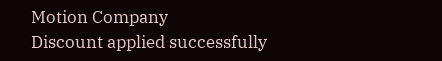Motion Company
Discount applied successfully